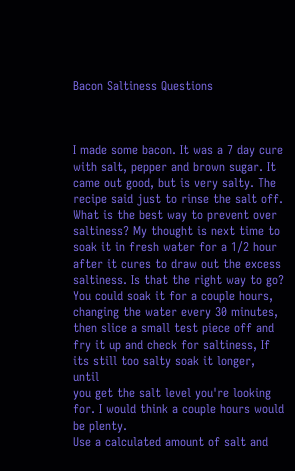Bacon Saltiness Questions



I made some bacon. It was a 7 day cure with salt, pepper and brown sugar. It came out good, but is very salty. The recipe said just to rinse the salt off. What is the best way to prevent over saltiness? My thought is next time to soak it in fresh water for a 1/2 hour after it cures to draw out the excess saltiness. Is that the right way to go?
You could soak it for a couple hours, changing the water every 30 minutes, then slice a small test piece off and fry it up and check for saltiness, If its still too salty soak it longer, until
you get the salt level you're looking for. I would think a couple hours would be plenty.
Use a calculated amount of salt and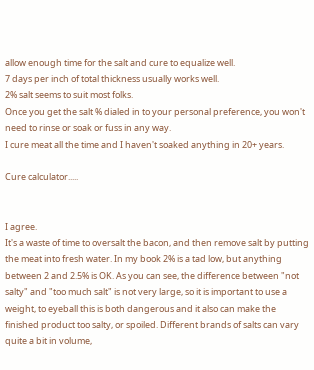allow enough time for the salt and cure to equalize well.
7 days per inch of total thickness usually works well.
2% salt seems to suit most folks.
Once you get the salt % dialed in to your personal preference, you won't need to rinse or soak or fuss in any way.
I cure meat all the time and I haven't soaked anything in 20+ years.

Cure calculator.....


I agree.
It's a waste of time to oversalt the bacon, and then remove salt by putting the meat into fresh water. In my book 2% is a tad low, but anything between 2 and 2.5% is OK. As you can see, the difference between "not salty" and "too much salt" is not very large, so it is important to use a weight, to eyeball this is both dangerous and it also can make the finished product too salty, or spoiled. Different brands of salts can vary quite a bit in volume,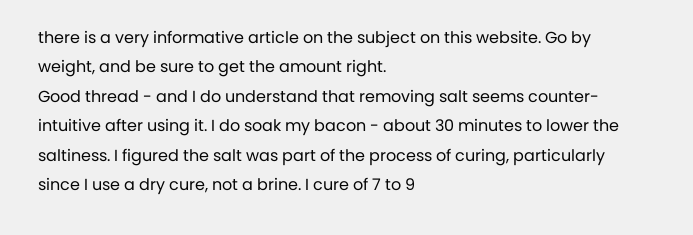there is a very informative article on the subject on this website. Go by weight, and be sure to get the amount right.
Good thread - and I do understand that removing salt seems counter-intuitive after using it. I do soak my bacon - about 30 minutes to lower the saltiness. I figured the salt was part of the process of curing, particularly since I use a dry cure, not a brine. I cure of 7 to 9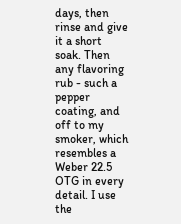days, then rinse and give it a short soak. Then any flavoring rub - such a pepper coating, and off to my smoker, which resembles a Weber 22.5 OTG in every detail. I use the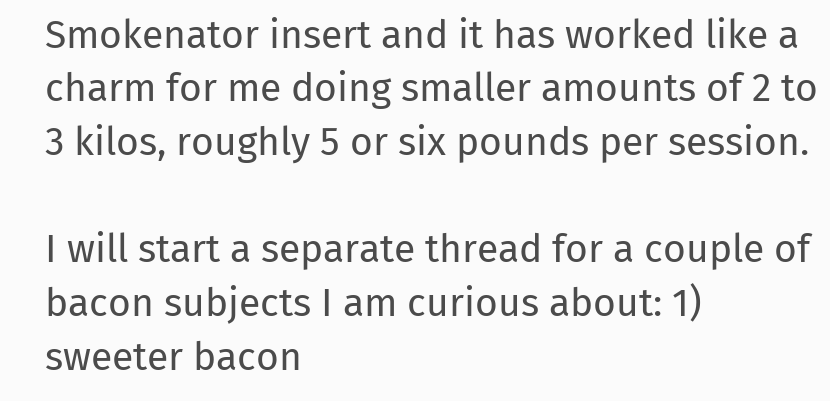Smokenator insert and it has worked like a charm for me doing smaller amounts of 2 to 3 kilos, roughly 5 or six pounds per session.

I will start a separate thread for a couple of bacon subjects I am curious about: 1) sweeter bacon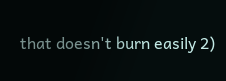that doesn't burn easily 2)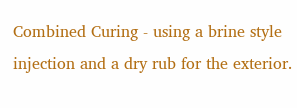Combined Curing - using a brine style injection and a dry rub for the exterior.